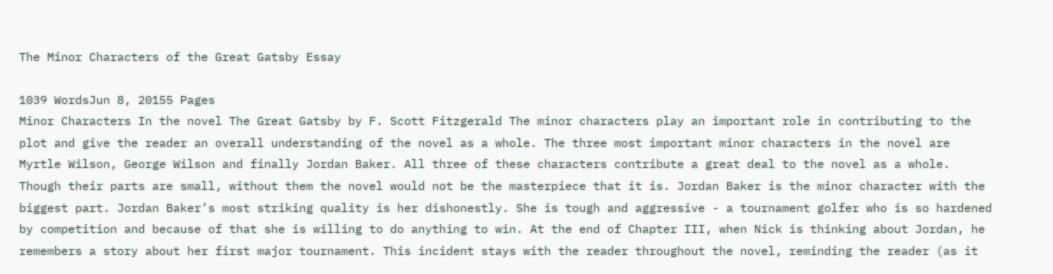The Minor Characters of the Great Gatsby Essay

1039 WordsJun 8, 20155 Pages
Minor Characters In the novel The Great Gatsby by F. Scott Fitzgerald The minor characters play an important role in contributing to the plot and give the reader an overall understanding of the novel as a whole. The three most important minor characters in the novel are Myrtle Wilson, George Wilson and finally Jordan Baker. All three of these characters contribute a great deal to the novel as a whole. Though their parts are small, without them the novel would not be the masterpiece that it is. Jordan Baker is the minor character with the biggest part. Jordan Baker’s most striking quality is her dishonestly. She is tough and aggressive - a tournament golfer who is so hardened by competition and because of that she is willing to do anything to win. At the end of Chapter III, when Nick is thinking about Jordan, he remembers a story about her first major tournament. This incident stays with the reader throughout the novel, reminding the reader (as it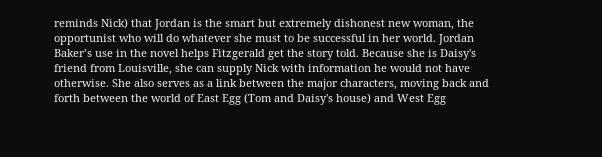reminds Nick) that Jordan is the smart but extremely dishonest new woman, the opportunist who will do whatever she must to be successful in her world. Jordan Baker’s use in the novel helps Fitzgerald get the story told. Because she is Daisy's friend from Louisville, she can supply Nick with information he would not have otherwise. She also serves as a link between the major characters, moving back and forth between the world of East Egg (Tom and Daisy's house) and West Egg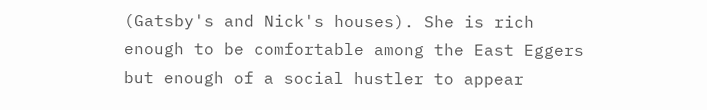(Gatsby's and Nick's houses). She is rich enough to be comfortable among the East Eggers but enough of a social hustler to appear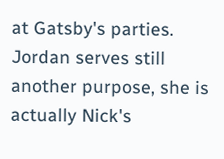at Gatsby's parties. Jordan serves still another purpose, she is actually Nick's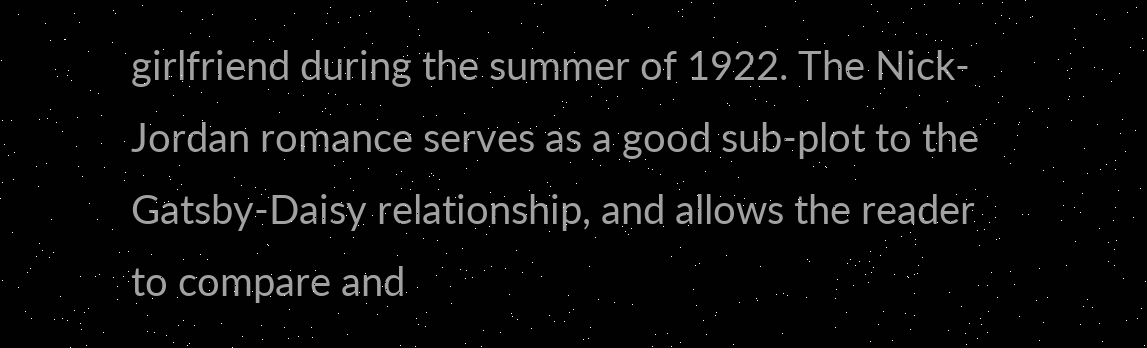girlfriend during the summer of 1922. The Nick-Jordan romance serves as a good sub-plot to the Gatsby-Daisy relationship, and allows the reader to compare and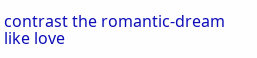contrast the romantic-dream like love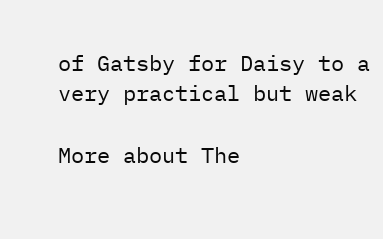of Gatsby for Daisy to a very practical but weak

More about The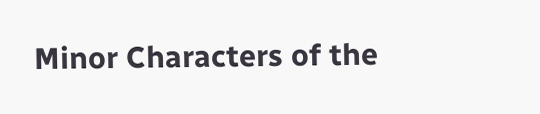Minor Characters of the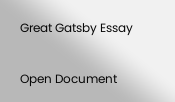Great Gatsby Essay

Open Document